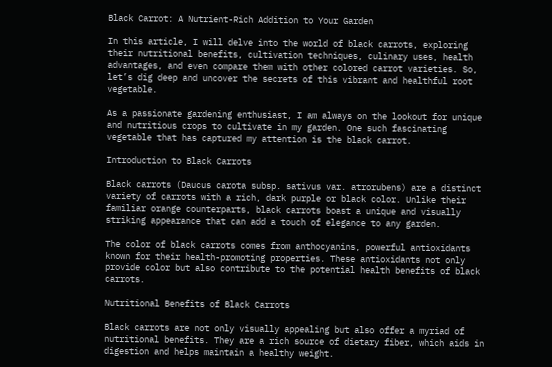Black Carrot: A Nutrient-Rich Addition to Your Garden

In this article, I will delve into the world of black carrots, exploring their nutritional benefits, cultivation techniques, culinary uses, health advantages, and even compare them with other colored carrot varieties. So, let’s dig deep and uncover the secrets of this vibrant and healthful root vegetable.

As a passionate gardening enthusiast, I am always on the lookout for unique and nutritious crops to cultivate in my garden. One such fascinating vegetable that has captured my attention is the black carrot.

Introduction to Black Carrots

Black carrots (Daucus carota subsp. sativus var. atrorubens) are a distinct variety of carrots with a rich, dark purple or black color. Unlike their familiar orange counterparts, black carrots boast a unique and visually striking appearance that can add a touch of elegance to any garden.

The color of black carrots comes from anthocyanins, powerful antioxidants known for their health-promoting properties. These antioxidants not only provide color but also contribute to the potential health benefits of black carrots.

Nutritional Benefits of Black Carrots

Black carrots are not only visually appealing but also offer a myriad of nutritional benefits. They are a rich source of dietary fiber, which aids in digestion and helps maintain a healthy weight.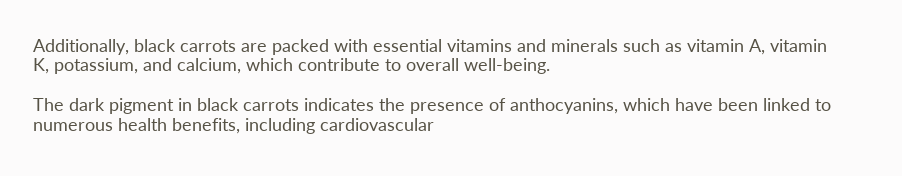Additionally, black carrots are packed with essential vitamins and minerals such as vitamin A, vitamin K, potassium, and calcium, which contribute to overall well-being.

The dark pigment in black carrots indicates the presence of anthocyanins, which have been linked to numerous health benefits, including cardiovascular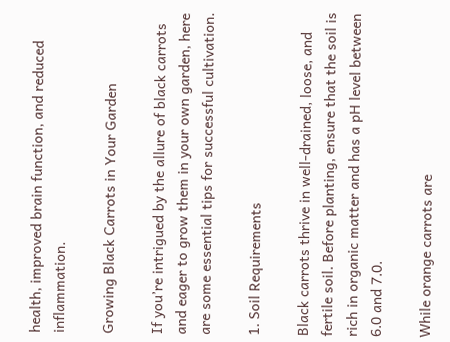health, improved brain function, and reduced inflammation.

Growing Black Carrots in Your Garden

If you’re intrigued by the allure of black carrots and eager to grow them in your own garden, here are some essential tips for successful cultivation.

1. Soil Requirements

Black carrots thrive in well-drained, loose, and fertile soil. Before planting, ensure that the soil is rich in organic matter and has a pH level between 6.0 and 7.0.

While orange carrots are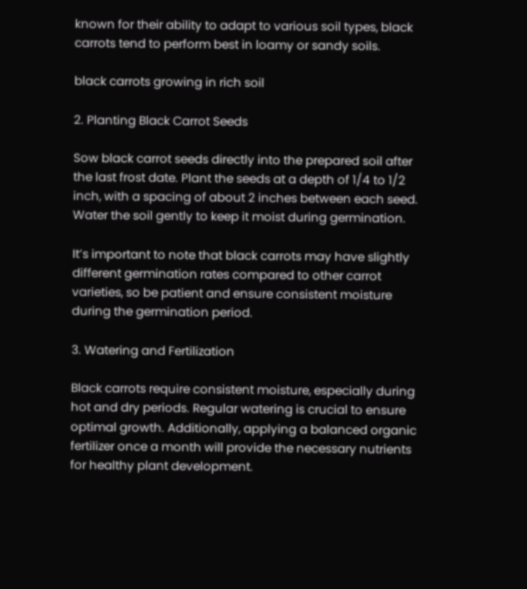known for their ability to adapt to various soil types, black carrots tend to perform best in loamy or sandy soils.

black carrots growing in rich soil

2. Planting Black Carrot Seeds

Sow black carrot seeds directly into the prepared soil after the last frost date. Plant the seeds at a depth of 1/4 to 1/2 inch, with a spacing of about 2 inches between each seed. Water the soil gently to keep it moist during germination.

It’s important to note that black carrots may have slightly different germination rates compared to other carrot varieties, so be patient and ensure consistent moisture during the germination period.

3. Watering and Fertilization

Black carrots require consistent moisture, especially during hot and dry periods. Regular watering is crucial to ensure optimal growth. Additionally, applying a balanced organic fertilizer once a month will provide the necessary nutrients for healthy plant development.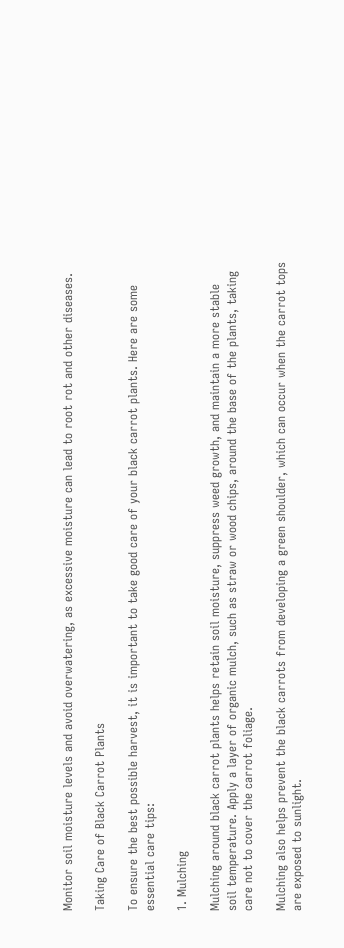Monitor soil moisture levels and avoid overwatering, as excessive moisture can lead to root rot and other diseases.

Taking Care of Black Carrot Plants

To ensure the best possible harvest, it is important to take good care of your black carrot plants. Here are some essential care tips:

1. Mulching

Mulching around black carrot plants helps retain soil moisture, suppress weed growth, and maintain a more stable soil temperature. Apply a layer of organic mulch, such as straw or wood chips, around the base of the plants, taking care not to cover the carrot foliage.

Mulching also helps prevent the black carrots from developing a green shoulder, which can occur when the carrot tops are exposed to sunlight.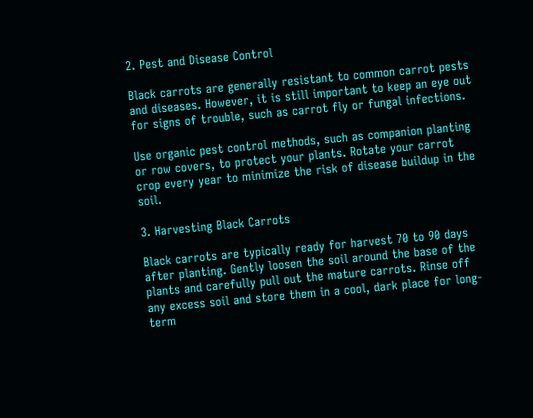2. Pest and Disease Control

Black carrots are generally resistant to common carrot pests and diseases. However, it is still important to keep an eye out for signs of trouble, such as carrot fly or fungal infections.

Use organic pest control methods, such as companion planting or row covers, to protect your plants. Rotate your carrot crop every year to minimize the risk of disease buildup in the soil.

3. Harvesting Black Carrots

Black carrots are typically ready for harvest 70 to 90 days after planting. Gently loosen the soil around the base of the plants and carefully pull out the mature carrots. Rinse off any excess soil and store them in a cool, dark place for long-term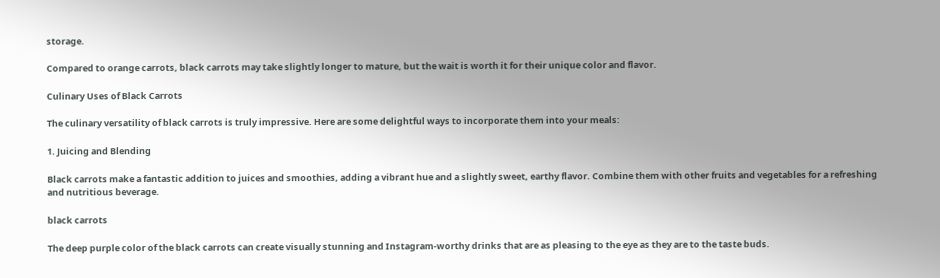storage.

Compared to orange carrots, black carrots may take slightly longer to mature, but the wait is worth it for their unique color and flavor.

Culinary Uses of Black Carrots

The culinary versatility of black carrots is truly impressive. Here are some delightful ways to incorporate them into your meals:

1. Juicing and Blending

Black carrots make a fantastic addition to juices and smoothies, adding a vibrant hue and a slightly sweet, earthy flavor. Combine them with other fruits and vegetables for a refreshing and nutritious beverage.

black carrots

The deep purple color of the black carrots can create visually stunning and Instagram-worthy drinks that are as pleasing to the eye as they are to the taste buds.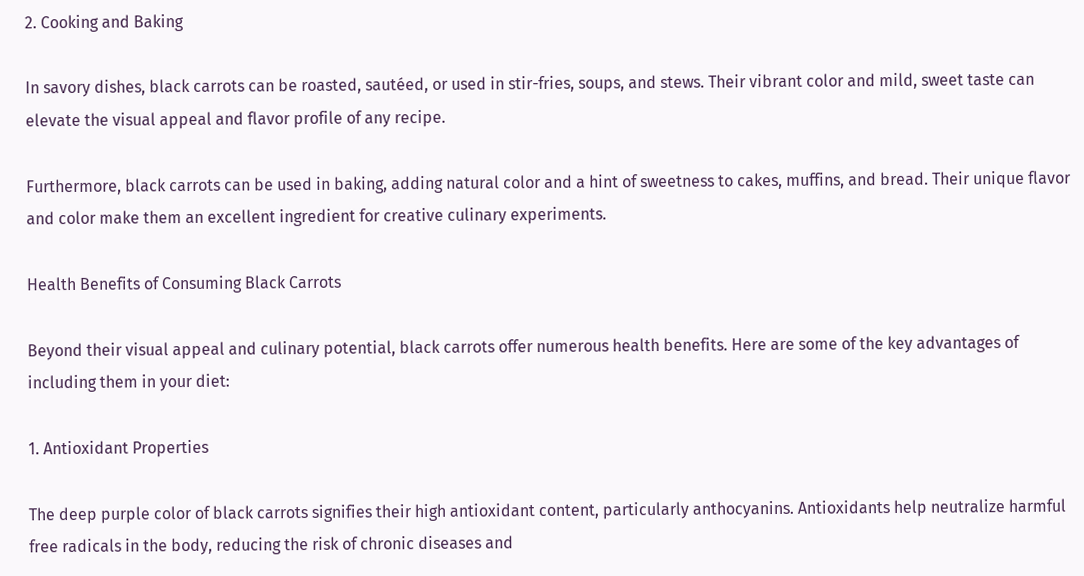2. Cooking and Baking

In savory dishes, black carrots can be roasted, sautéed, or used in stir-fries, soups, and stews. Their vibrant color and mild, sweet taste can elevate the visual appeal and flavor profile of any recipe.

Furthermore, black carrots can be used in baking, adding natural color and a hint of sweetness to cakes, muffins, and bread. Their unique flavor and color make them an excellent ingredient for creative culinary experiments.

Health Benefits of Consuming Black Carrots

Beyond their visual appeal and culinary potential, black carrots offer numerous health benefits. Here are some of the key advantages of including them in your diet:

1. Antioxidant Properties

The deep purple color of black carrots signifies their high antioxidant content, particularly anthocyanins. Antioxidants help neutralize harmful free radicals in the body, reducing the risk of chronic diseases and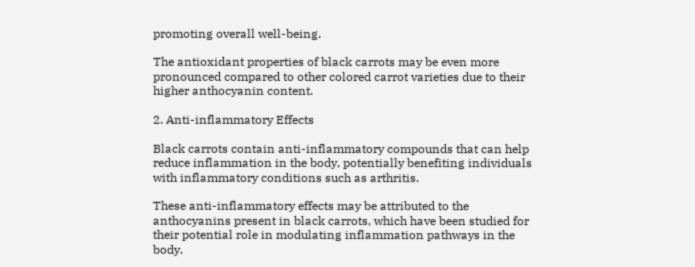promoting overall well-being.

The antioxidant properties of black carrots may be even more pronounced compared to other colored carrot varieties due to their higher anthocyanin content.

2. Anti-inflammatory Effects

Black carrots contain anti-inflammatory compounds that can help reduce inflammation in the body, potentially benefiting individuals with inflammatory conditions such as arthritis.

These anti-inflammatory effects may be attributed to the anthocyanins present in black carrots, which have been studied for their potential role in modulating inflammation pathways in the body.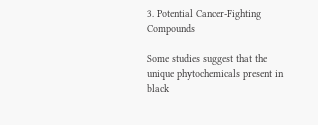3. Potential Cancer-Fighting Compounds

Some studies suggest that the unique phytochemicals present in black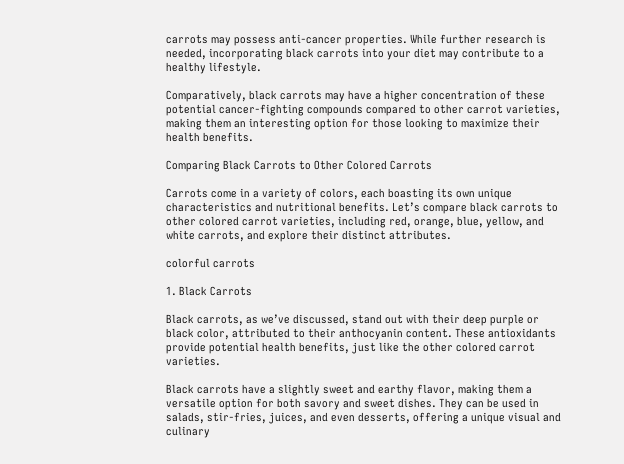carrots may possess anti-cancer properties. While further research is needed, incorporating black carrots into your diet may contribute to a healthy lifestyle.

Comparatively, black carrots may have a higher concentration of these potential cancer-fighting compounds compared to other carrot varieties, making them an interesting option for those looking to maximize their health benefits.

Comparing Black Carrots to Other Colored Carrots

Carrots come in a variety of colors, each boasting its own unique characteristics and nutritional benefits. Let’s compare black carrots to other colored carrot varieties, including red, orange, blue, yellow, and white carrots, and explore their distinct attributes.

colorful carrots

1. Black Carrots

Black carrots, as we’ve discussed, stand out with their deep purple or black color, attributed to their anthocyanin content. These antioxidants provide potential health benefits, just like the other colored carrot varieties.

Black carrots have a slightly sweet and earthy flavor, making them a versatile option for both savory and sweet dishes. They can be used in salads, stir-fries, juices, and even desserts, offering a unique visual and culinary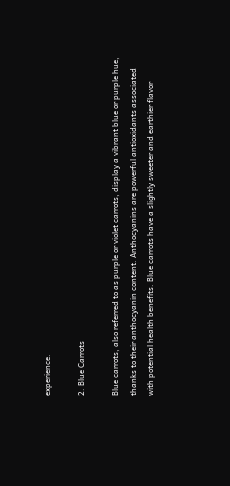experience.

2. Blue Carrots

Blue carrots, also referred to as purple or violet carrots, display a vibrant blue or purple hue, thanks to their anthocyanin content. Anthocyanins are powerful antioxidants associated with potential health benefits. Blue carrots have a slightly sweeter and earthier flavor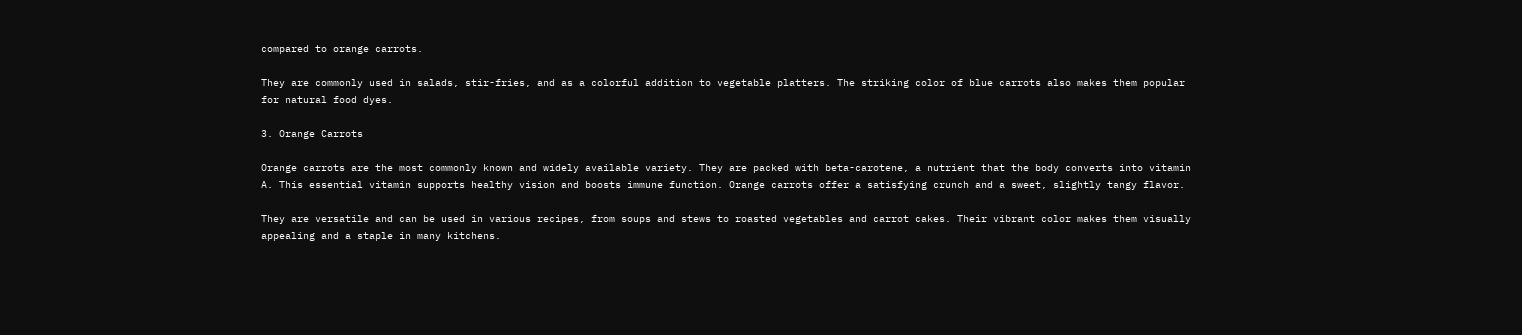compared to orange carrots.

They are commonly used in salads, stir-fries, and as a colorful addition to vegetable platters. The striking color of blue carrots also makes them popular for natural food dyes.

3. Orange Carrots

Orange carrots are the most commonly known and widely available variety. They are packed with beta-carotene, a nutrient that the body converts into vitamin A. This essential vitamin supports healthy vision and boosts immune function. Orange carrots offer a satisfying crunch and a sweet, slightly tangy flavor.

They are versatile and can be used in various recipes, from soups and stews to roasted vegetables and carrot cakes. Their vibrant color makes them visually appealing and a staple in many kitchens.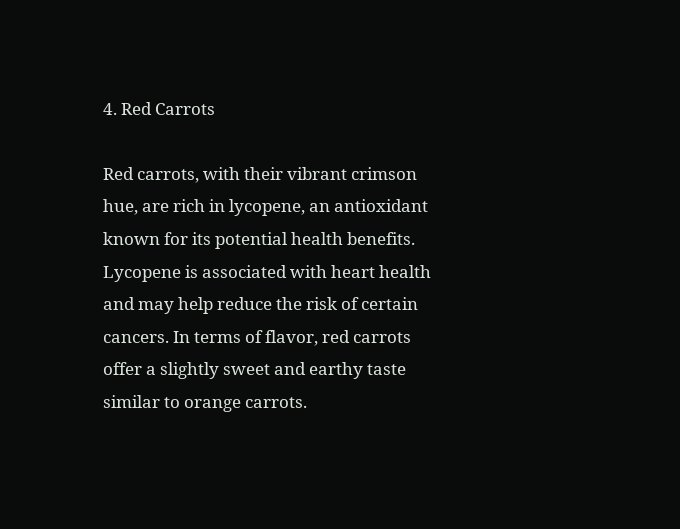4. Red Carrots

Red carrots, with their vibrant crimson hue, are rich in lycopene, an antioxidant known for its potential health benefits. Lycopene is associated with heart health and may help reduce the risk of certain cancers. In terms of flavor, red carrots offer a slightly sweet and earthy taste similar to orange carrots.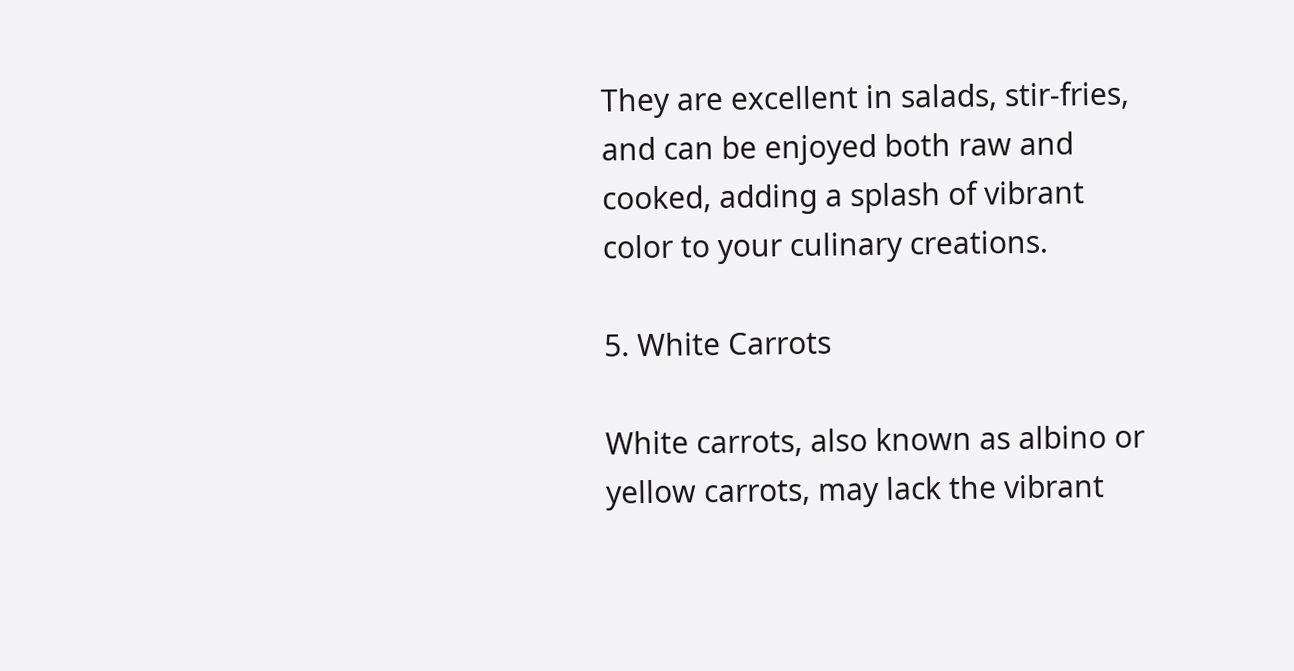They are excellent in salads, stir-fries, and can be enjoyed both raw and cooked, adding a splash of vibrant color to your culinary creations.

5. White Carrots

White carrots, also known as albino or yellow carrots, may lack the vibrant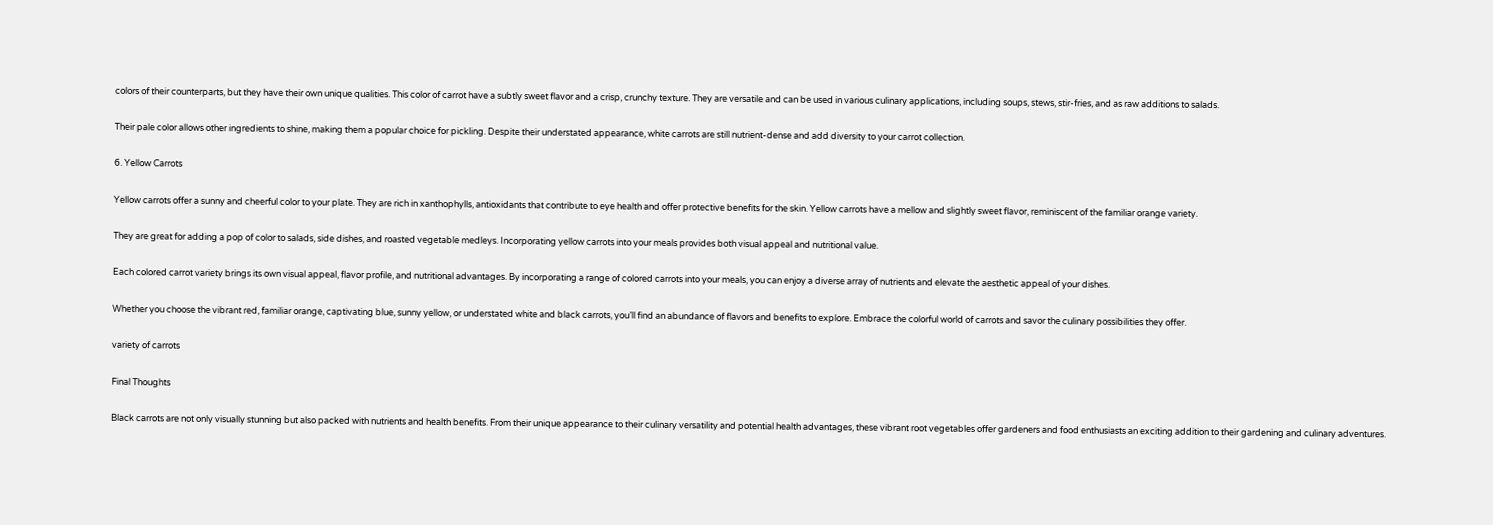colors of their counterparts, but they have their own unique qualities. This color of carrot have a subtly sweet flavor and a crisp, crunchy texture. They are versatile and can be used in various culinary applications, including soups, stews, stir-fries, and as raw additions to salads.

Their pale color allows other ingredients to shine, making them a popular choice for pickling. Despite their understated appearance, white carrots are still nutrient-dense and add diversity to your carrot collection.

6. Yellow Carrots

Yellow carrots offer a sunny and cheerful color to your plate. They are rich in xanthophylls, antioxidants that contribute to eye health and offer protective benefits for the skin. Yellow carrots have a mellow and slightly sweet flavor, reminiscent of the familiar orange variety.

They are great for adding a pop of color to salads, side dishes, and roasted vegetable medleys. Incorporating yellow carrots into your meals provides both visual appeal and nutritional value.

Each colored carrot variety brings its own visual appeal, flavor profile, and nutritional advantages. By incorporating a range of colored carrots into your meals, you can enjoy a diverse array of nutrients and elevate the aesthetic appeal of your dishes.

Whether you choose the vibrant red, familiar orange, captivating blue, sunny yellow, or understated white and black carrots, you’ll find an abundance of flavors and benefits to explore. Embrace the colorful world of carrots and savor the culinary possibilities they offer.

variety of carrots

Final Thoughts

Black carrots are not only visually stunning but also packed with nutrients and health benefits. From their unique appearance to their culinary versatility and potential health advantages, these vibrant root vegetables offer gardeners and food enthusiasts an exciting addition to their gardening and culinary adventures.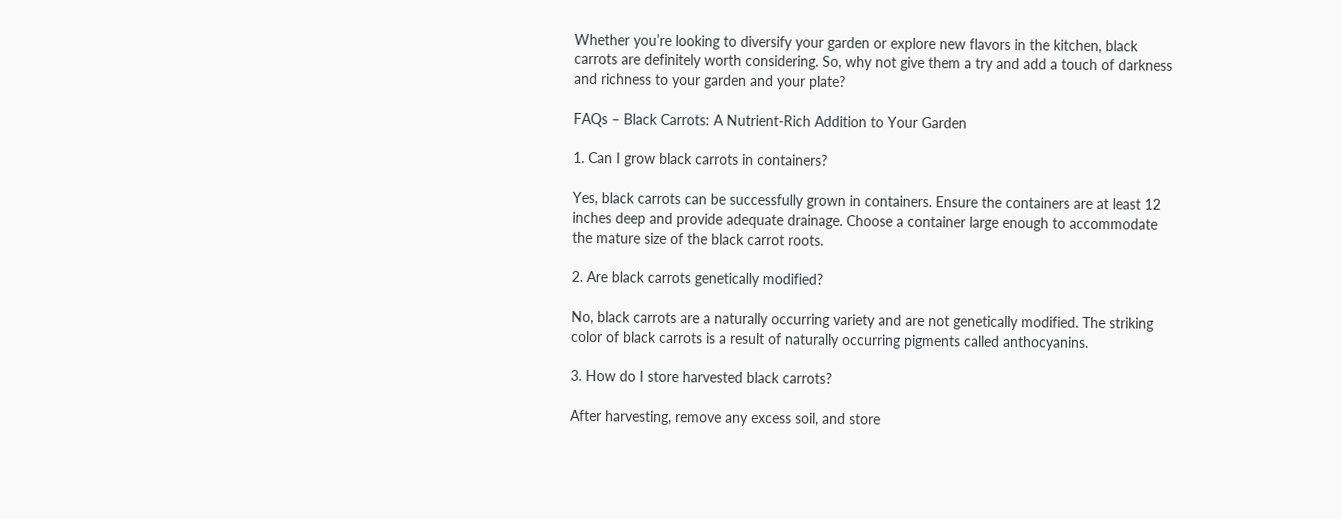Whether you’re looking to diversify your garden or explore new flavors in the kitchen, black carrots are definitely worth considering. So, why not give them a try and add a touch of darkness and richness to your garden and your plate?

FAQs – Black Carrots: A Nutrient-Rich Addition to Your Garden

1. Can I grow black carrots in containers?

Yes, black carrots can be successfully grown in containers. Ensure the containers are at least 12 inches deep and provide adequate drainage. Choose a container large enough to accommodate the mature size of the black carrot roots.

2. Are black carrots genetically modified?

No, black carrots are a naturally occurring variety and are not genetically modified. The striking color of black carrots is a result of naturally occurring pigments called anthocyanins.

3. How do I store harvested black carrots?

After harvesting, remove any excess soil, and store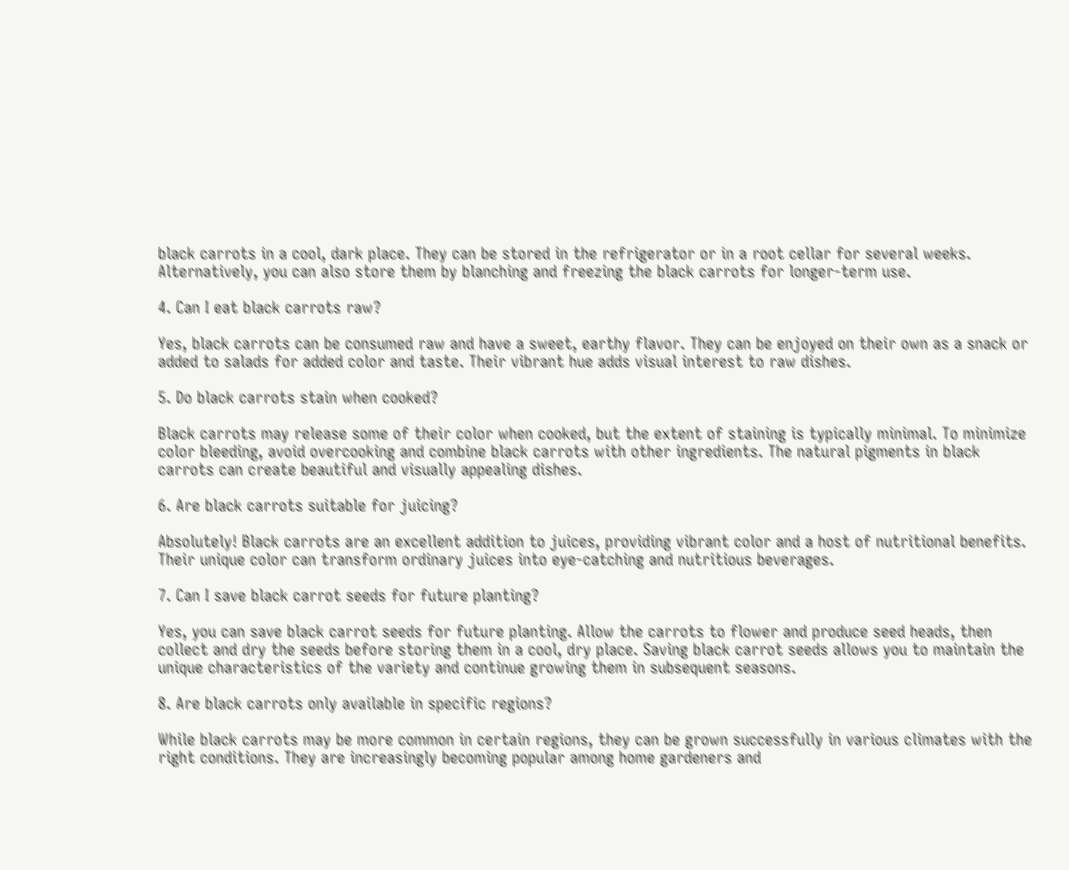black carrots in a cool, dark place. They can be stored in the refrigerator or in a root cellar for several weeks. Alternatively, you can also store them by blanching and freezing the black carrots for longer-term use.

4. Can I eat black carrots raw?

Yes, black carrots can be consumed raw and have a sweet, earthy flavor. They can be enjoyed on their own as a snack or added to salads for added color and taste. Their vibrant hue adds visual interest to raw dishes.

5. Do black carrots stain when cooked?

Black carrots may release some of their color when cooked, but the extent of staining is typically minimal. To minimize color bleeding, avoid overcooking and combine black carrots with other ingredients. The natural pigments in black carrots can create beautiful and visually appealing dishes.

6. Are black carrots suitable for juicing?

Absolutely! Black carrots are an excellent addition to juices, providing vibrant color and a host of nutritional benefits. Their unique color can transform ordinary juices into eye-catching and nutritious beverages.

7. Can I save black carrot seeds for future planting?

Yes, you can save black carrot seeds for future planting. Allow the carrots to flower and produce seed heads, then collect and dry the seeds before storing them in a cool, dry place. Saving black carrot seeds allows you to maintain the unique characteristics of the variety and continue growing them in subsequent seasons.

8. Are black carrots only available in specific regions?

While black carrots may be more common in certain regions, they can be grown successfully in various climates with the right conditions. They are increasingly becoming popular among home gardeners and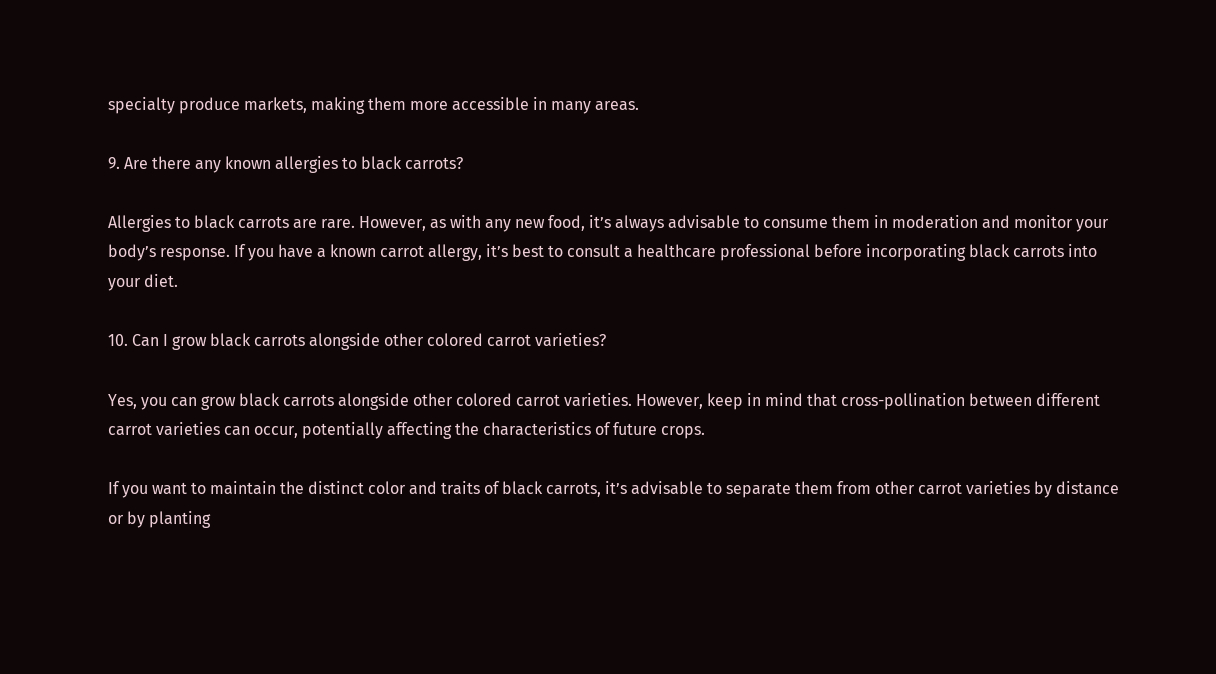specialty produce markets, making them more accessible in many areas.

9. Are there any known allergies to black carrots?

Allergies to black carrots are rare. However, as with any new food, it’s always advisable to consume them in moderation and monitor your body’s response. If you have a known carrot allergy, it’s best to consult a healthcare professional before incorporating black carrots into your diet.

10. Can I grow black carrots alongside other colored carrot varieties?

Yes, you can grow black carrots alongside other colored carrot varieties. However, keep in mind that cross-pollination between different carrot varieties can occur, potentially affecting the characteristics of future crops.

If you want to maintain the distinct color and traits of black carrots, it’s advisable to separate them from other carrot varieties by distance or by planting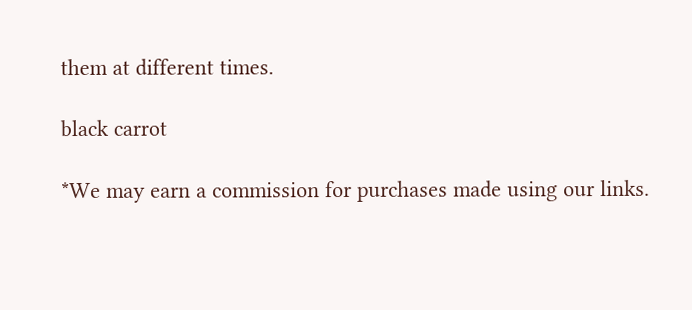them at different times.

black carrot

*We may earn a commission for purchases made using our links.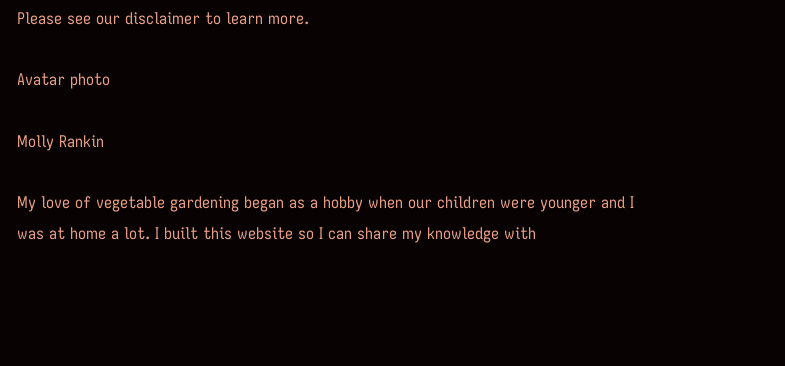Please see our disclaimer to learn more.

Avatar photo

Molly Rankin

My love of vegetable gardening began as a hobby when our children were younger and I was at home a lot. I built this website so I can share my knowledge with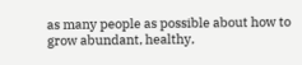as many people as possible about how to grow abundant, healthy,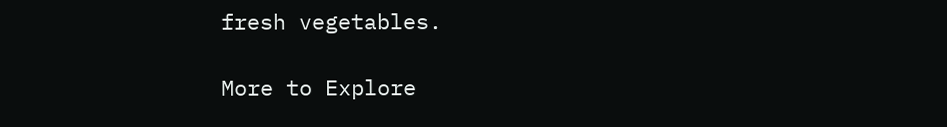fresh vegetables.

More to Explore